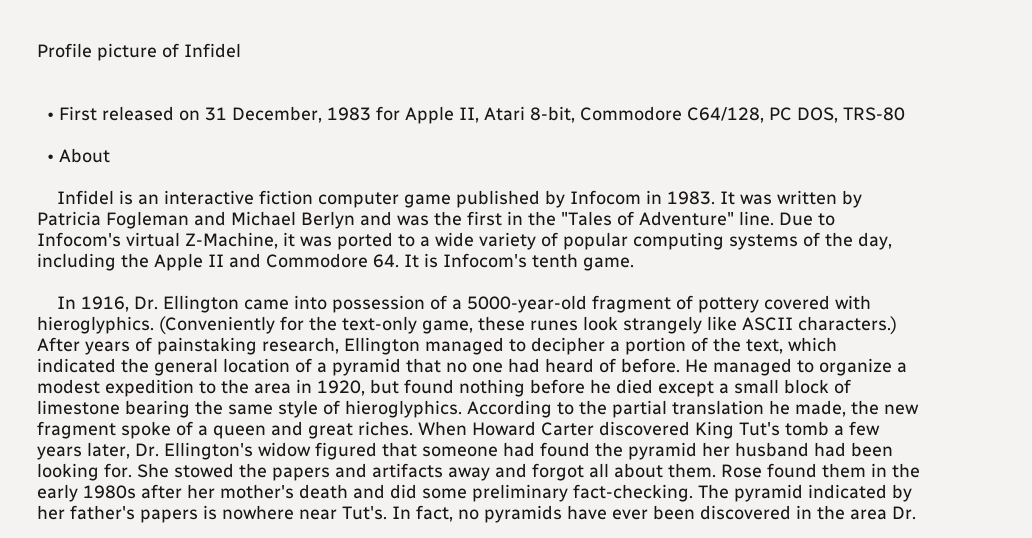Profile picture of Infidel


  • First released on 31 December, 1983 for Apple II, Atari 8-bit, Commodore C64/128, PC DOS, TRS-80

  • About

    Infidel is an interactive fiction computer game published by Infocom in 1983. It was written by Patricia Fogleman and Michael Berlyn and was the first in the "Tales of Adventure" line. Due to Infocom's virtual Z-Machine, it was ported to a wide variety of popular computing systems of the day, including the Apple II and Commodore 64. It is Infocom's tenth game.

    In 1916, Dr. Ellington came into possession of a 5000-year-old fragment of pottery covered with hieroglyphics. (Conveniently for the text-only game, these runes look strangely like ASCII characters.) After years of painstaking research, Ellington managed to decipher a portion of the text, which indicated the general location of a pyramid that no one had heard of before. He managed to organize a modest expedition to the area in 1920, but found nothing before he died except a small block of limestone bearing the same style of hieroglyphics. According to the partial translation he made, the new fragment spoke of a queen and great riches. When Howard Carter discovered King Tut's tomb a few years later, Dr. Ellington's widow figured that someone had found the pyramid her husband had been looking for. She stowed the papers and artifacts away and forgot all about them. Rose found them in the early 1980s after her mother's death and did some preliminary fact-checking. The pyramid indicated by her father's papers is nowhere near Tut's. In fact, no pyramids have ever been discovered in the area Dr.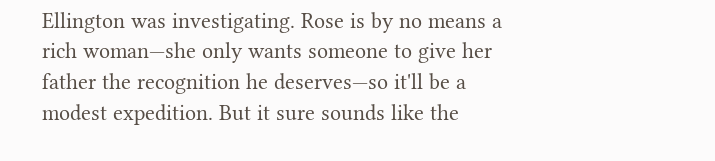Ellington was investigating. Rose is by no means a rich woman—she only wants someone to give her father the recognition he deserves—so it'll be a modest expedition. But it sure sounds like the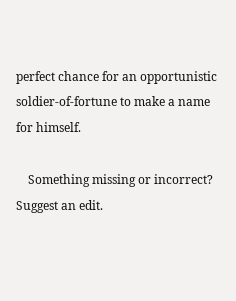perfect chance for an opportunistic soldier-of-fortune to make a name for himself.

    Something missing or incorrect? Suggest an edit.